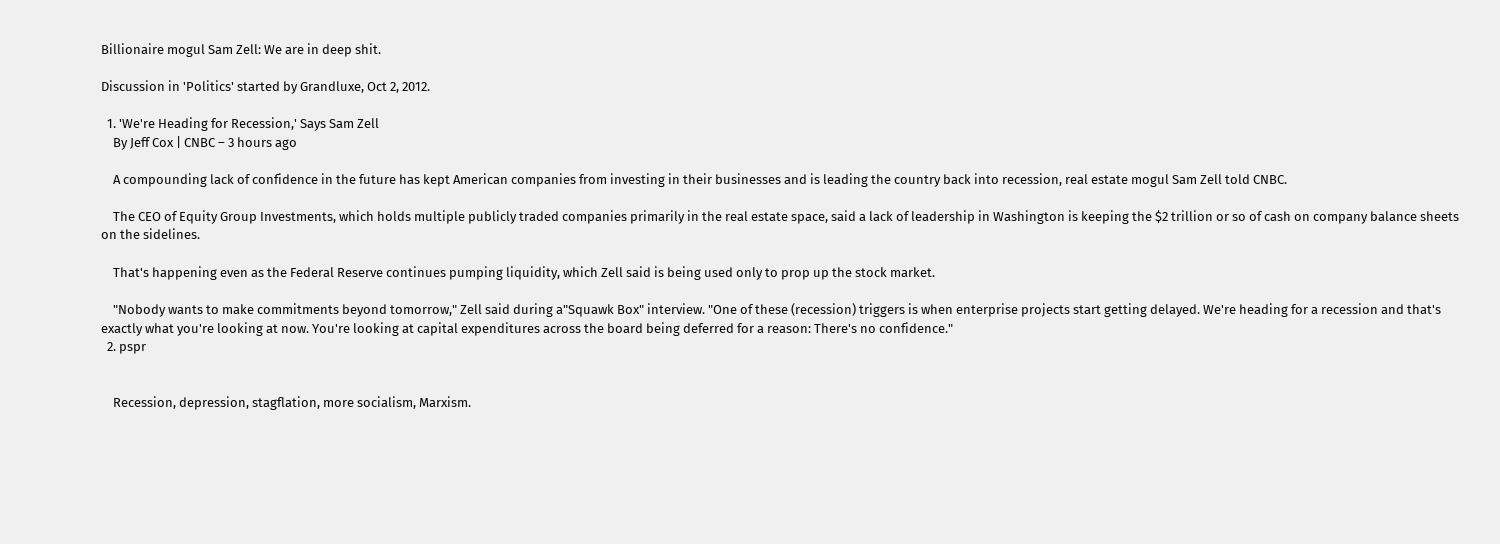Billionaire mogul Sam Zell: We are in deep shit.

Discussion in 'Politics' started by Grandluxe, Oct 2, 2012.

  1. 'We're Heading for Recession,' Says Sam Zell
    By Jeff Cox | CNBC – 3 hours ago

    A compounding lack of confidence in the future has kept American companies from investing in their businesses and is leading the country back into recession, real estate mogul Sam Zell told CNBC.

    The CEO of Equity Group Investments, which holds multiple publicly traded companies primarily in the real estate space, said a lack of leadership in Washington is keeping the $2 trillion or so of cash on company balance sheets on the sidelines.

    That's happening even as the Federal Reserve continues pumping liquidity, which Zell said is being used only to prop up the stock market.

    "Nobody wants to make commitments beyond tomorrow," Zell said during a"Squawk Box" interview. "One of these (recession) triggers is when enterprise projects start getting delayed. We're heading for a recession and that's exactly what you're looking at now. You're looking at capital expenditures across the board being deferred for a reason: There's no confidence."
  2. pspr


    Recession, depression, stagflation, more socialism, Marxism.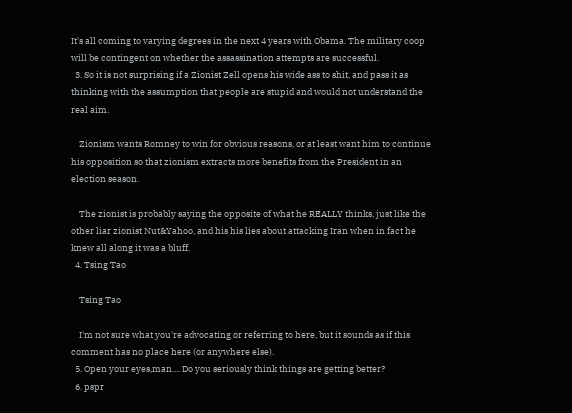It's all coming to varying degrees in the next 4 years with Obama. The military coop will be contingent on whether the assassination attempts are successful.
  3. So it is not surprising if a Zionist Zell opens his wide ass to shit, and pass it as thinking with the assumption that people are stupid and would not understand the real aim.

    Zionism wants Romney to win for obvious reasons, or at least want him to continue his opposition so that zionism extracts more benefits from the President in an election season.

    The zionist is probably saying the opposite of what he REALLY thinks, just like the other liar zionist Nut&Yahoo, and his his lies about attacking Iran when in fact he knew all along it was a bluff.
  4. Tsing Tao

    Tsing Tao

    I'm not sure what you're advocating or referring to here, but it sounds as if this comment has no place here (or anywhere else).
  5. Open your eyes,man.... Do you seriously think things are getting better?
  6. pspr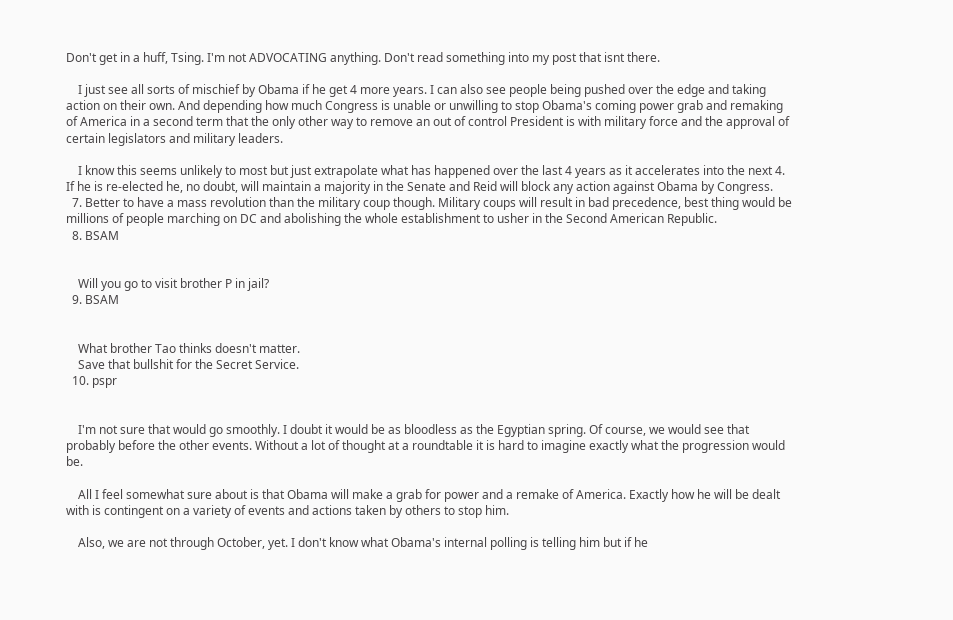Don't get in a huff, Tsing. I'm not ADVOCATING anything. Don't read something into my post that isnt there.

    I just see all sorts of mischief by Obama if he get 4 more years. I can also see people being pushed over the edge and taking action on their own. And depending how much Congress is unable or unwilling to stop Obama's coming power grab and remaking of America in a second term that the only other way to remove an out of control President is with military force and the approval of certain legislators and military leaders.

    I know this seems unlikely to most but just extrapolate what has happened over the last 4 years as it accelerates into the next 4. If he is re-elected he, no doubt, will maintain a majority in the Senate and Reid will block any action against Obama by Congress.
  7. Better to have a mass revolution than the military coup though. Military coups will result in bad precedence, best thing would be millions of people marching on DC and abolishing the whole establishment to usher in the Second American Republic.
  8. BSAM


    Will you go to visit brother P in jail?
  9. BSAM


    What brother Tao thinks doesn't matter.
    Save that bullshit for the Secret Service.
  10. pspr


    I'm not sure that would go smoothly. I doubt it would be as bloodless as the Egyptian spring. Of course, we would see that probably before the other events. Without a lot of thought at a roundtable it is hard to imagine exactly what the progression would be.

    All I feel somewhat sure about is that Obama will make a grab for power and a remake of America. Exactly how he will be dealt with is contingent on a variety of events and actions taken by others to stop him.

    Also, we are not through October, yet. I don't know what Obama's internal polling is telling him but if he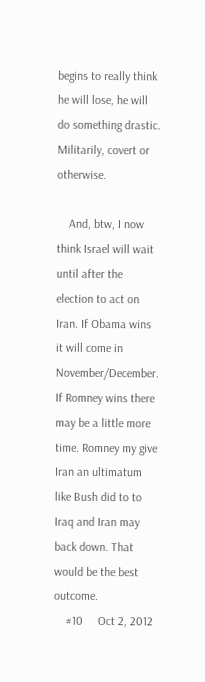begins to really think he will lose, he will do something drastic. Militarily, covert or otherwise.

    And, btw, I now think Israel will wait until after the election to act on Iran. If Obama wins it will come in November/December. If Romney wins there may be a little more time. Romney my give Iran an ultimatum like Bush did to to Iraq and Iran may back down. That would be the best outcome.
    #10     Oct 2, 2012